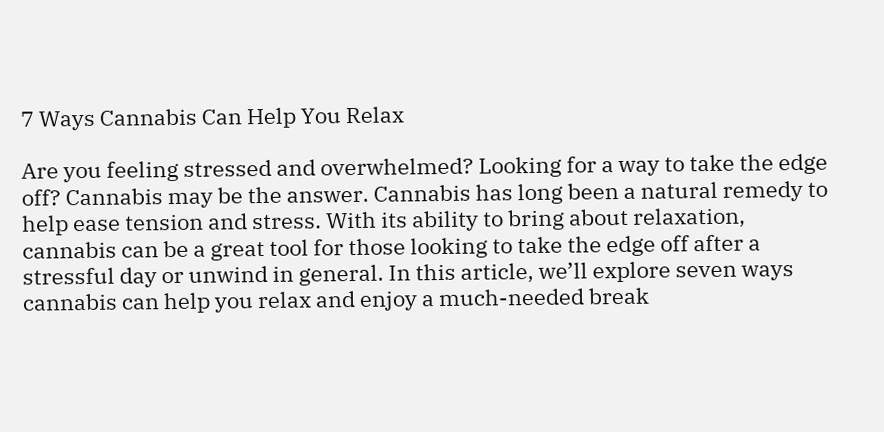7 Ways Cannabis Can Help You Relax

Are you feeling stressed and overwhelmed? Looking for a way to take the edge off? Cannabis may be the answer. Cannabis has long been a natural remedy to help ease tension and stress. With its ability to bring about relaxation, cannabis can be a great tool for those looking to take the edge off after a stressful day or unwind in general. In this article, we’ll explore seven ways cannabis can help you relax and enjoy a much-needed break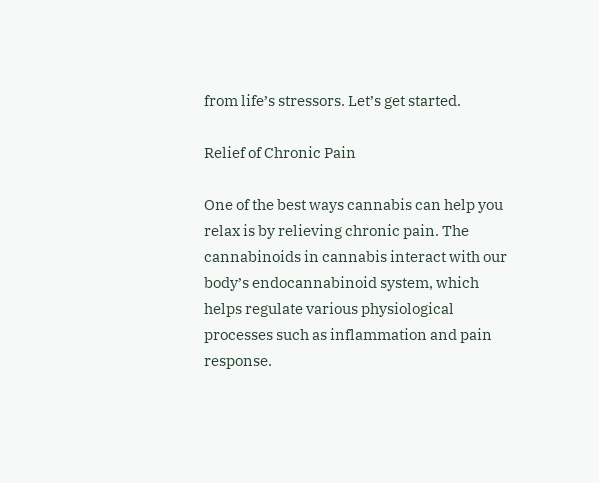from life’s stressors. Let’s get started.

Relief of Chronic Pain

One of the best ways cannabis can help you relax is by relieving chronic pain. The cannabinoids in cannabis interact with our body’s endocannabinoid system, which helps regulate various physiological processes such as inflammation and pain response.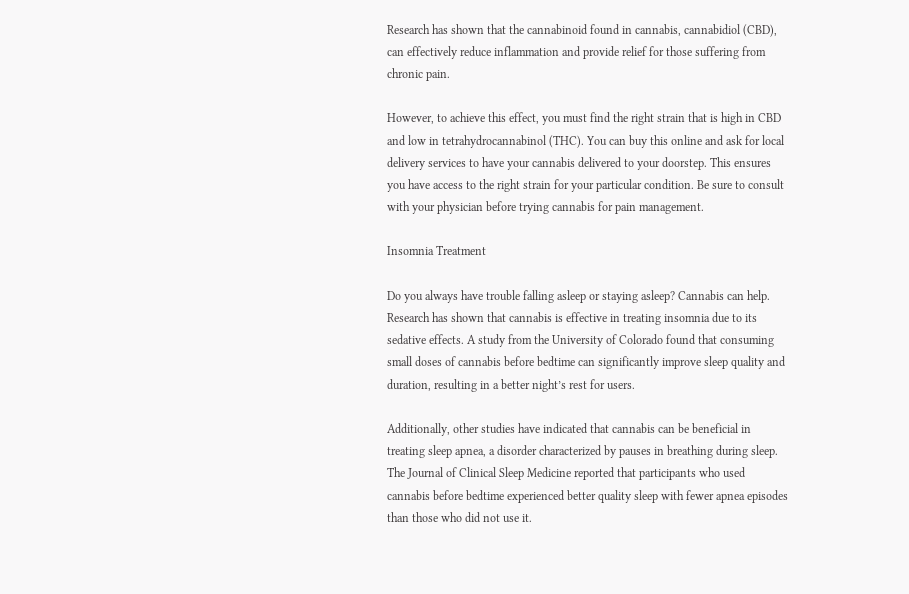Research has shown that the cannabinoid found in cannabis, cannabidiol (CBD), can effectively reduce inflammation and provide relief for those suffering from chronic pain.

However, to achieve this effect, you must find the right strain that is high in CBD and low in tetrahydrocannabinol (THC). You can buy this online and ask for local delivery services to have your cannabis delivered to your doorstep. This ensures you have access to the right strain for your particular condition. Be sure to consult with your physician before trying cannabis for pain management.

Insomnia Treatment

Do you always have trouble falling asleep or staying asleep? Cannabis can help. Research has shown that cannabis is effective in treating insomnia due to its sedative effects. A study from the University of Colorado found that consuming small doses of cannabis before bedtime can significantly improve sleep quality and duration, resulting in a better night’s rest for users.

Additionally, other studies have indicated that cannabis can be beneficial in treating sleep apnea, a disorder characterized by pauses in breathing during sleep. The Journal of Clinical Sleep Medicine reported that participants who used cannabis before bedtime experienced better quality sleep with fewer apnea episodes than those who did not use it.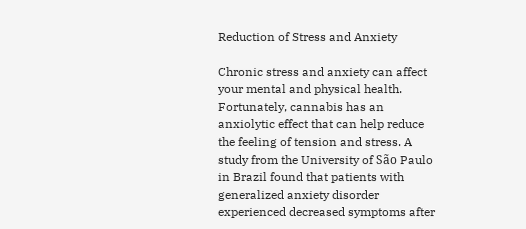Reduction of Stress and Anxiety

Chronic stress and anxiety can affect your mental and physical health. Fortunately, cannabis has an anxiolytic effect that can help reduce the feeling of tension and stress. A study from the University of São Paulo in Brazil found that patients with generalized anxiety disorder experienced decreased symptoms after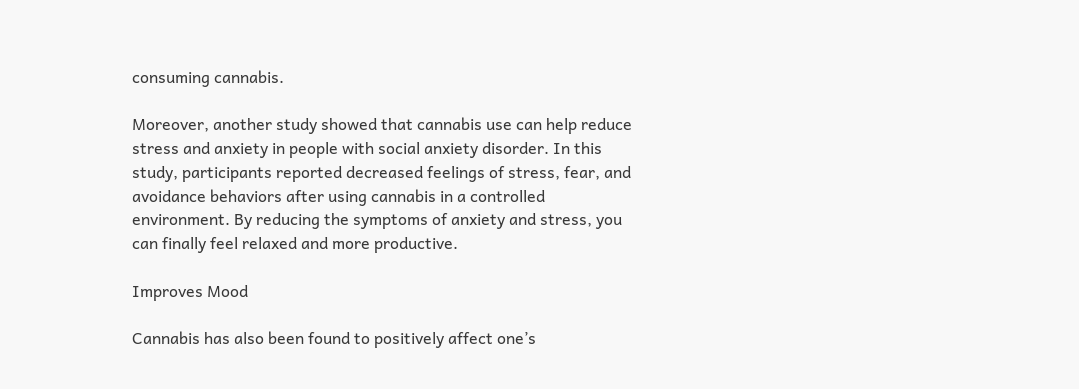consuming cannabis.

Moreover, another study showed that cannabis use can help reduce stress and anxiety in people with social anxiety disorder. In this study, participants reported decreased feelings of stress, fear, and avoidance behaviors after using cannabis in a controlled environment. By reducing the symptoms of anxiety and stress, you can finally feel relaxed and more productive.

Improves Mood

Cannabis has also been found to positively affect one’s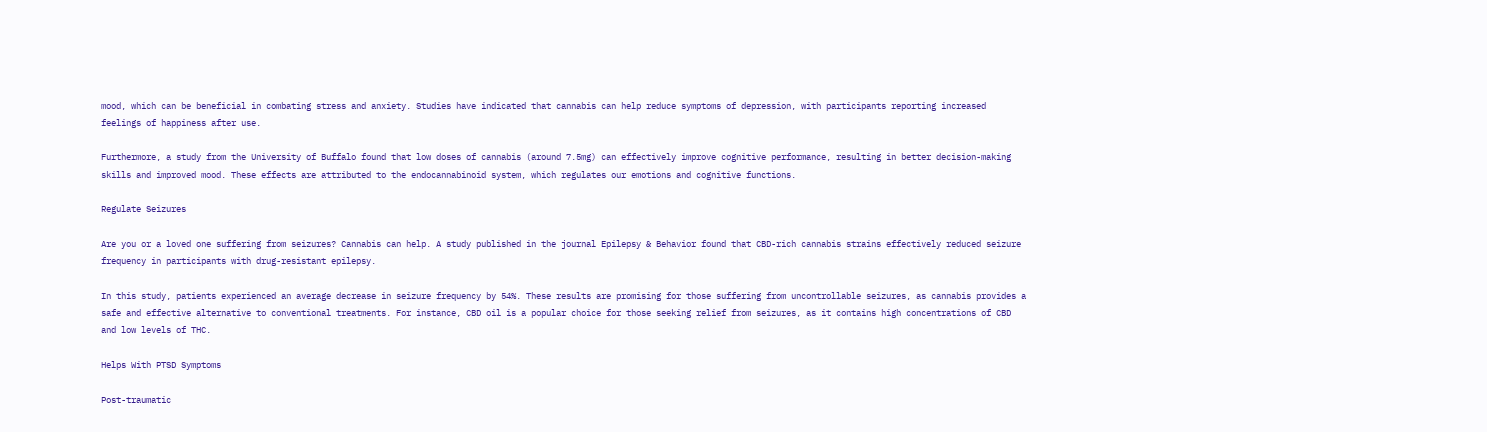mood, which can be beneficial in combating stress and anxiety. Studies have indicated that cannabis can help reduce symptoms of depression, with participants reporting increased feelings of happiness after use.

Furthermore, a study from the University of Buffalo found that low doses of cannabis (around 7.5mg) can effectively improve cognitive performance, resulting in better decision-making skills and improved mood. These effects are attributed to the endocannabinoid system, which regulates our emotions and cognitive functions.

Regulate Seizures

Are you or a loved one suffering from seizures? Cannabis can help. A study published in the journal Epilepsy & Behavior found that CBD-rich cannabis strains effectively reduced seizure frequency in participants with drug-resistant epilepsy.

In this study, patients experienced an average decrease in seizure frequency by 54%. These results are promising for those suffering from uncontrollable seizures, as cannabis provides a safe and effective alternative to conventional treatments. For instance, CBD oil is a popular choice for those seeking relief from seizures, as it contains high concentrations of CBD and low levels of THC.

Helps With PTSD Symptoms

Post-traumatic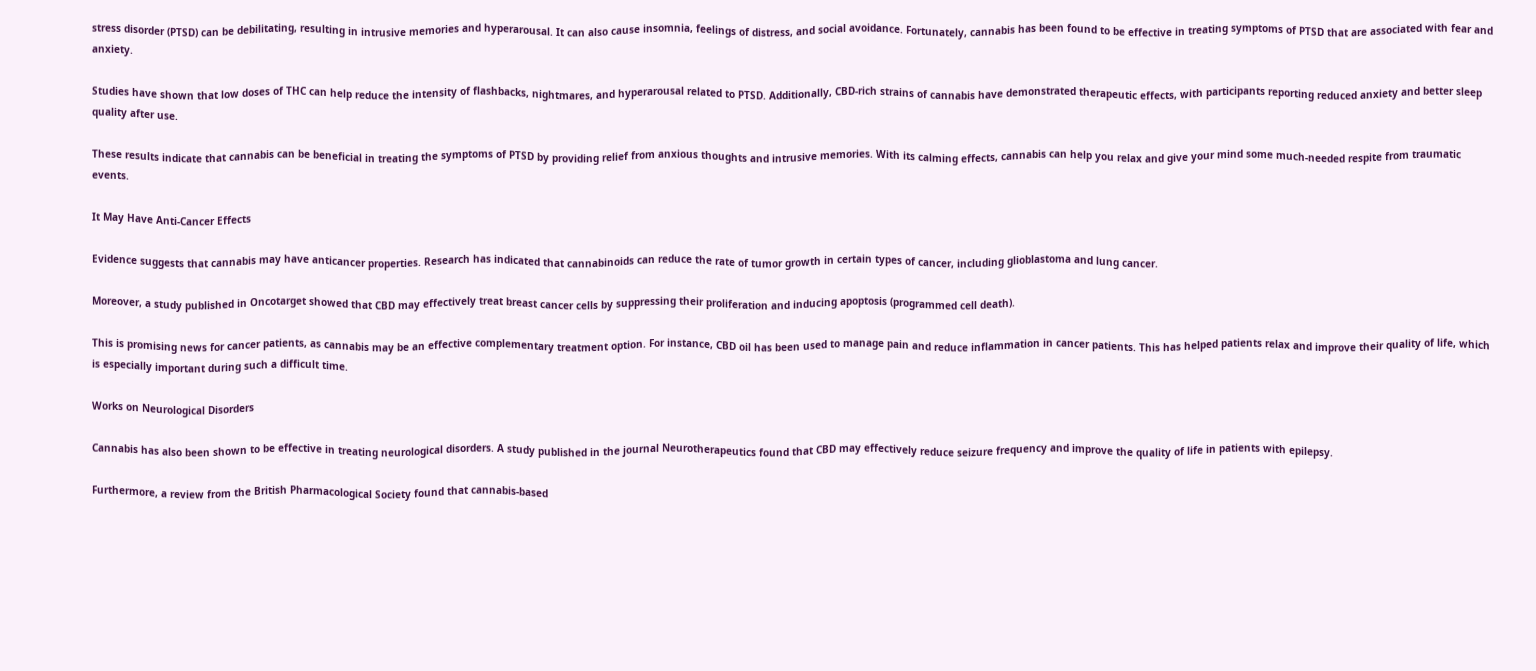stress disorder (PTSD) can be debilitating, resulting in intrusive memories and hyperarousal. It can also cause insomnia, feelings of distress, and social avoidance. Fortunately, cannabis has been found to be effective in treating symptoms of PTSD that are associated with fear and anxiety.

Studies have shown that low doses of THC can help reduce the intensity of flashbacks, nightmares, and hyperarousal related to PTSD. Additionally, CBD-rich strains of cannabis have demonstrated therapeutic effects, with participants reporting reduced anxiety and better sleep quality after use.

These results indicate that cannabis can be beneficial in treating the symptoms of PTSD by providing relief from anxious thoughts and intrusive memories. With its calming effects, cannabis can help you relax and give your mind some much-needed respite from traumatic events.

It May Have Anti-Cancer Effects

Evidence suggests that cannabis may have anticancer properties. Research has indicated that cannabinoids can reduce the rate of tumor growth in certain types of cancer, including glioblastoma and lung cancer.

Moreover, a study published in Oncotarget showed that CBD may effectively treat breast cancer cells by suppressing their proliferation and inducing apoptosis (programmed cell death).

This is promising news for cancer patients, as cannabis may be an effective complementary treatment option. For instance, CBD oil has been used to manage pain and reduce inflammation in cancer patients. This has helped patients relax and improve their quality of life, which is especially important during such a difficult time.

Works on Neurological Disorders

Cannabis has also been shown to be effective in treating neurological disorders. A study published in the journal Neurotherapeutics found that CBD may effectively reduce seizure frequency and improve the quality of life in patients with epilepsy.

Furthermore, a review from the British Pharmacological Society found that cannabis-based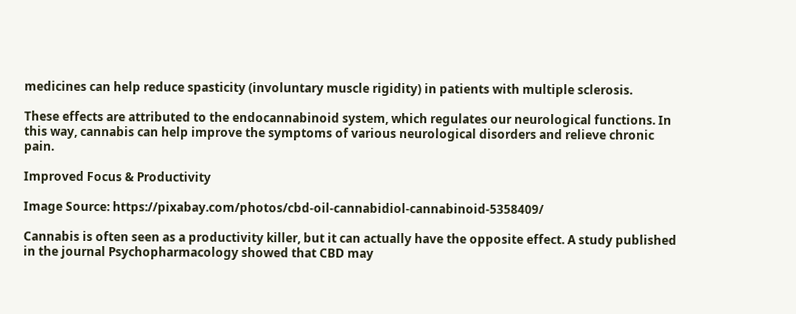medicines can help reduce spasticity (involuntary muscle rigidity) in patients with multiple sclerosis.

These effects are attributed to the endocannabinoid system, which regulates our neurological functions. In this way, cannabis can help improve the symptoms of various neurological disorders and relieve chronic pain.

Improved Focus & Productivity

Image Source: https://pixabay.com/photos/cbd-oil-cannabidiol-cannabinoid-5358409/

Cannabis is often seen as a productivity killer, but it can actually have the opposite effect. A study published in the journal Psychopharmacology showed that CBD may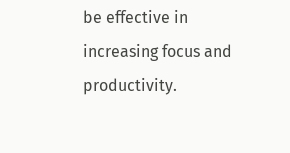be effective in increasing focus and productivity.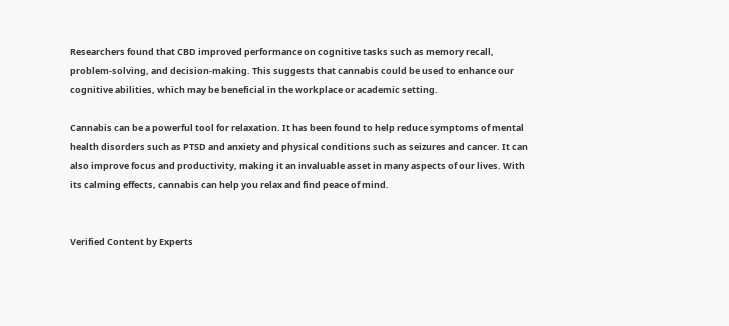Researchers found that CBD improved performance on cognitive tasks such as memory recall, problem-solving, and decision-making. This suggests that cannabis could be used to enhance our cognitive abilities, which may be beneficial in the workplace or academic setting.

Cannabis can be a powerful tool for relaxation. It has been found to help reduce symptoms of mental health disorders such as PTSD and anxiety and physical conditions such as seizures and cancer. It can also improve focus and productivity, making it an invaluable asset in many aspects of our lives. With its calming effects, cannabis can help you relax and find peace of mind.


Verified Content by Experts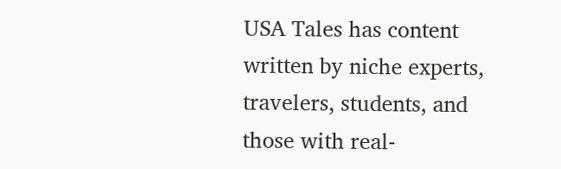USA Tales has content written by niche experts, travelers, students, and those with real-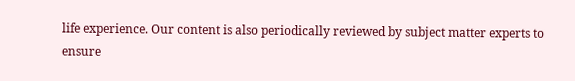life experience. Our content is also periodically reviewed by subject matter experts to ensure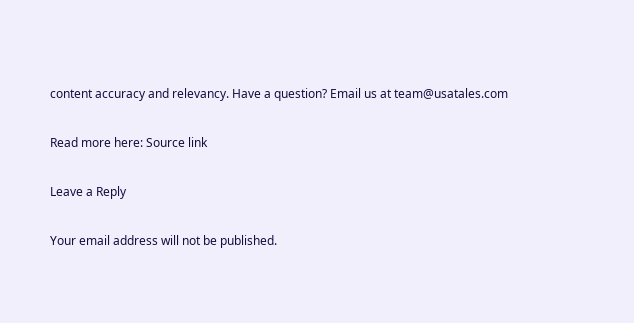content accuracy and relevancy. Have a question? Email us at team@usatales.com

Read more here: Source link

Leave a Reply

Your email address will not be published.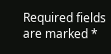Required fields are marked *